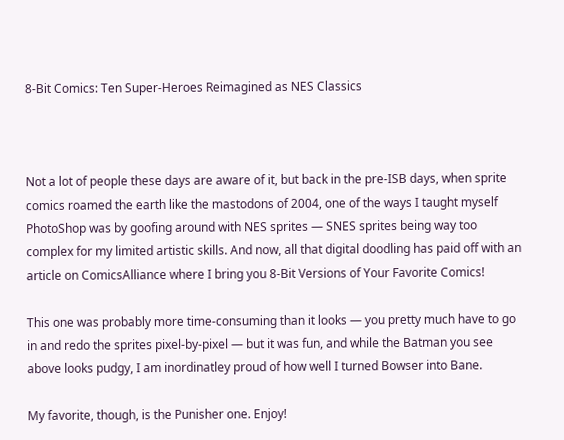8-Bit Comics: Ten Super-Heroes Reimagined as NES Classics



Not a lot of people these days are aware of it, but back in the pre-ISB days, when sprite comics roamed the earth like the mastodons of 2004, one of the ways I taught myself PhotoShop was by goofing around with NES sprites — SNES sprites being way too complex for my limited artistic skills. And now, all that digital doodling has paid off with an article on ComicsAlliance where I bring you 8-Bit Versions of Your Favorite Comics!

This one was probably more time-consuming than it looks — you pretty much have to go in and redo the sprites pixel-by-pixel — but it was fun, and while the Batman you see above looks pudgy, I am inordinatley proud of how well I turned Bowser into Bane.

My favorite, though, is the Punisher one. Enjoy!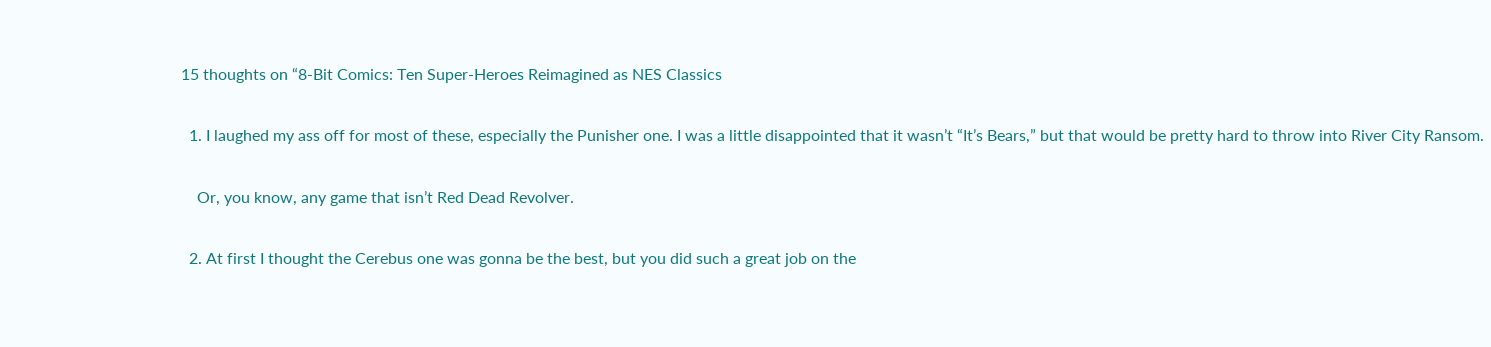15 thoughts on “8-Bit Comics: Ten Super-Heroes Reimagined as NES Classics

  1. I laughed my ass off for most of these, especially the Punisher one. I was a little disappointed that it wasn’t “It’s Bears,” but that would be pretty hard to throw into River City Ransom.

    Or, you know, any game that isn’t Red Dead Revolver.

  2. At first I thought the Cerebus one was gonna be the best, but you did such a great job on the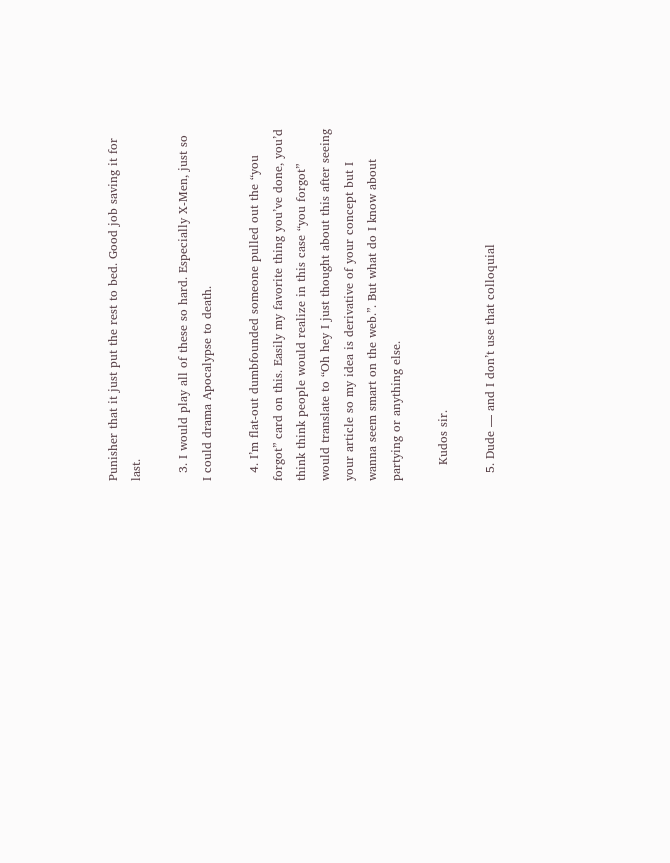Punisher that it just put the rest to bed. Good job saving it for last.

  3. I would play all of these so hard. Especially X-Men, just so I could drama Apocalypse to death.

  4. I’m flat-out dumbfounded someone pulled out the “you forgot” card on this. Easily my favorite thing you’ve done, you’d think think people would realize in this case “you forgot” would translate to “Oh hey I just thought about this after seeing your article so my idea is derivative of your concept but I wanna seem smart on the web.”. But what do I know about partying or anything else.

    Kudos sir.

  5. Dude — and I don’t use that colloquial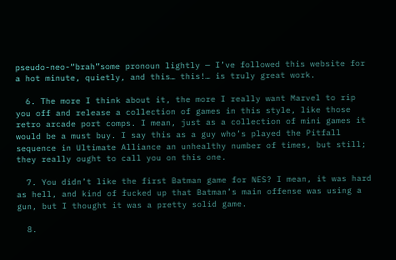pseudo-neo-“brah”some pronoun lightly — I’ve followed this website for a hot minute, quietly, and this… this!… is truly great work.

  6. The more I think about it, the more I really want Marvel to rip you off and release a collection of games in this style, like those retro arcade port comps. I mean, just as a collection of mini games it would be a must buy. I say this as a guy who’s played the Pitfall sequence in Ultimate Alliance an unhealthy number of times, but still; they really ought to call you on this one.

  7. You didn’t like the first Batman game for NES? I mean, it was hard as hell, and kind of fucked up that Batman’s main offense was using a gun, but I thought it was a pretty solid game.

  8.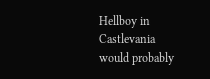Hellboy in Castlevania would probably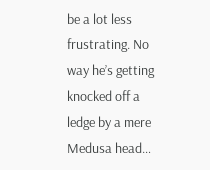be a lot less frustrating. No way he’s getting knocked off a ledge by a mere Medusa head…